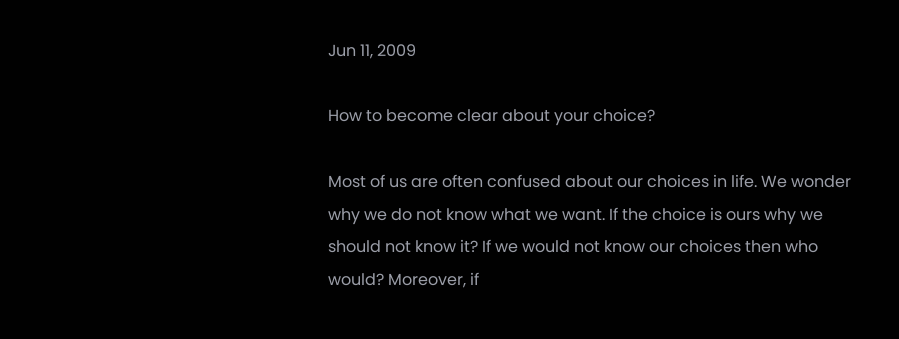Jun 11, 2009

How to become clear about your choice?

Most of us are often confused about our choices in life. We wonder why we do not know what we want. If the choice is ours why we should not know it? If we would not know our choices then who would? Moreover, if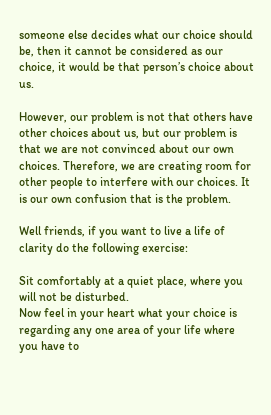someone else decides what our choice should be, then it cannot be considered as our choice, it would be that person’s choice about us.

However, our problem is not that others have other choices about us, but our problem is that we are not convinced about our own choices. Therefore, we are creating room for other people to interfere with our choices. It is our own confusion that is the problem.

Well friends, if you want to live a life of clarity do the following exercise:

Sit comfortably at a quiet place, where you will not be disturbed.
Now feel in your heart what your choice is regarding any one area of your life where you have to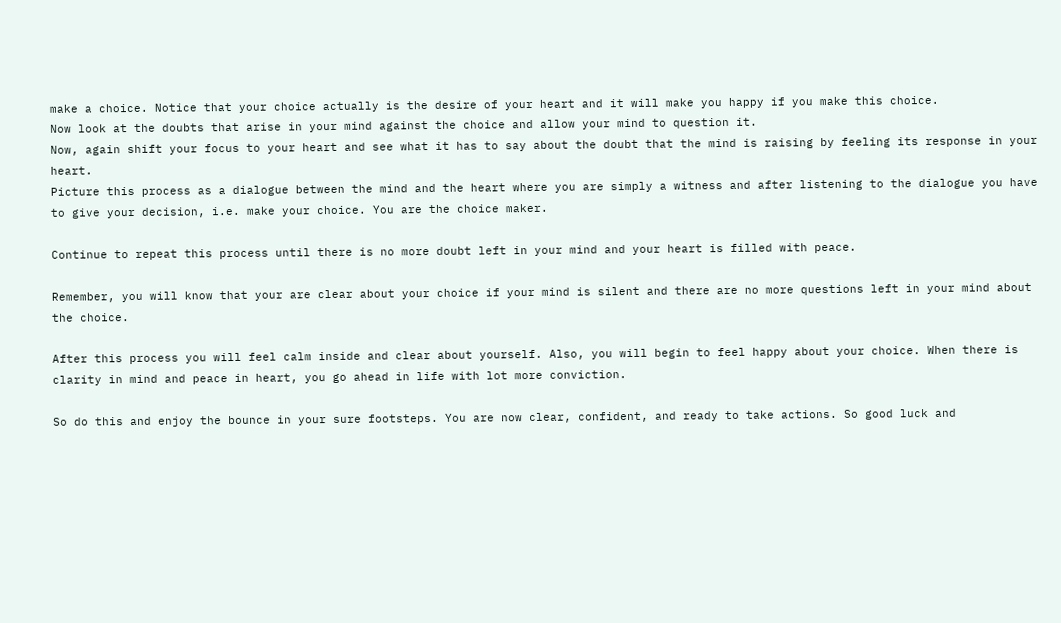make a choice. Notice that your choice actually is the desire of your heart and it will make you happy if you make this choice.
Now look at the doubts that arise in your mind against the choice and allow your mind to question it.
Now, again shift your focus to your heart and see what it has to say about the doubt that the mind is raising by feeling its response in your heart.
Picture this process as a dialogue between the mind and the heart where you are simply a witness and after listening to the dialogue you have to give your decision, i.e. make your choice. You are the choice maker.

Continue to repeat this process until there is no more doubt left in your mind and your heart is filled with peace.

Remember, you will know that your are clear about your choice if your mind is silent and there are no more questions left in your mind about the choice.

After this process you will feel calm inside and clear about yourself. Also, you will begin to feel happy about your choice. When there is clarity in mind and peace in heart, you go ahead in life with lot more conviction.

So do this and enjoy the bounce in your sure footsteps. You are now clear, confident, and ready to take actions. So good luck and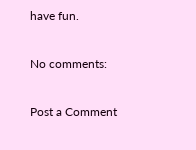have fun.

No comments:

Post a Comment